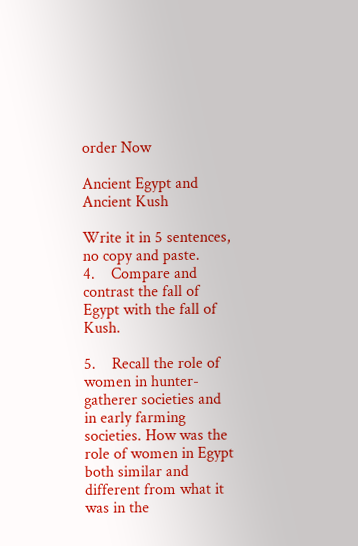order Now

Ancient Egypt and Ancient Kush

Write it in 5 sentences, no copy and paste.
4.    Compare and contrast the fall of Egypt with the fall of Kush.

5.    Recall the role of women in hunter-gatherer societies and in early farming societies. How was the role of women in Egypt both similar and different from what it was in the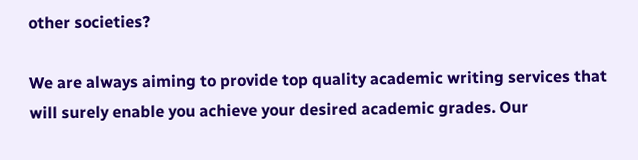other societies?

We are always aiming to provide top quality academic writing services that will surely enable you achieve your desired academic grades. Our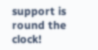support is round the clock!